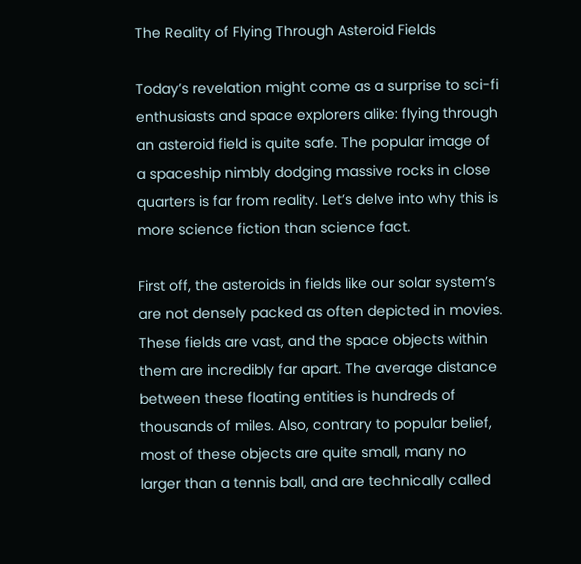The Reality of Flying Through Asteroid Fields

Today’s revelation might come as a surprise to sci-fi enthusiasts and space explorers alike: flying through an asteroid field is quite safe. The popular image of a spaceship nimbly dodging massive rocks in close quarters is far from reality. Let’s delve into why this is more science fiction than science fact.

First off, the asteroids in fields like our solar system’s are not densely packed as often depicted in movies. These fields are vast, and the space objects within them are incredibly far apart. The average distance between these floating entities is hundreds of thousands of miles. Also, contrary to popular belief, most of these objects are quite small, many no larger than a tennis ball, and are technically called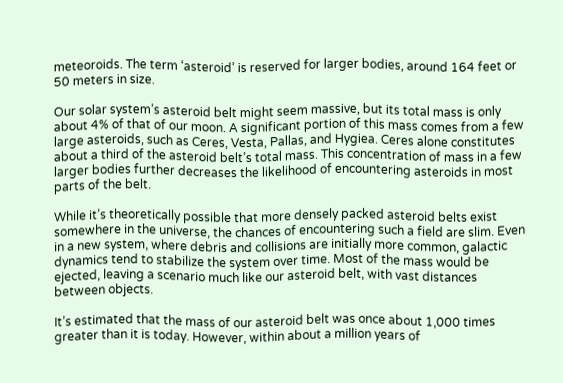meteoroids. The term ‘asteroid’ is reserved for larger bodies, around 164 feet or 50 meters in size.

Our solar system’s asteroid belt might seem massive, but its total mass is only about 4% of that of our moon. A significant portion of this mass comes from a few large asteroids, such as Ceres, Vesta, Pallas, and Hygiea. Ceres alone constitutes about a third of the asteroid belt’s total mass. This concentration of mass in a few larger bodies further decreases the likelihood of encountering asteroids in most parts of the belt.

While it’s theoretically possible that more densely packed asteroid belts exist somewhere in the universe, the chances of encountering such a field are slim. Even in a new system, where debris and collisions are initially more common, galactic dynamics tend to stabilize the system over time. Most of the mass would be ejected, leaving a scenario much like our asteroid belt, with vast distances between objects.

It’s estimated that the mass of our asteroid belt was once about 1,000 times greater than it is today. However, within about a million years of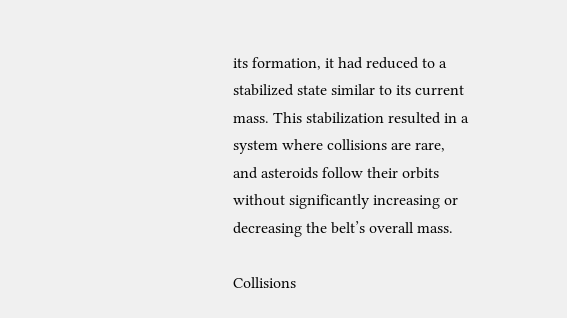its formation, it had reduced to a stabilized state similar to its current mass. This stabilization resulted in a system where collisions are rare, and asteroids follow their orbits without significantly increasing or decreasing the belt’s overall mass.

Collisions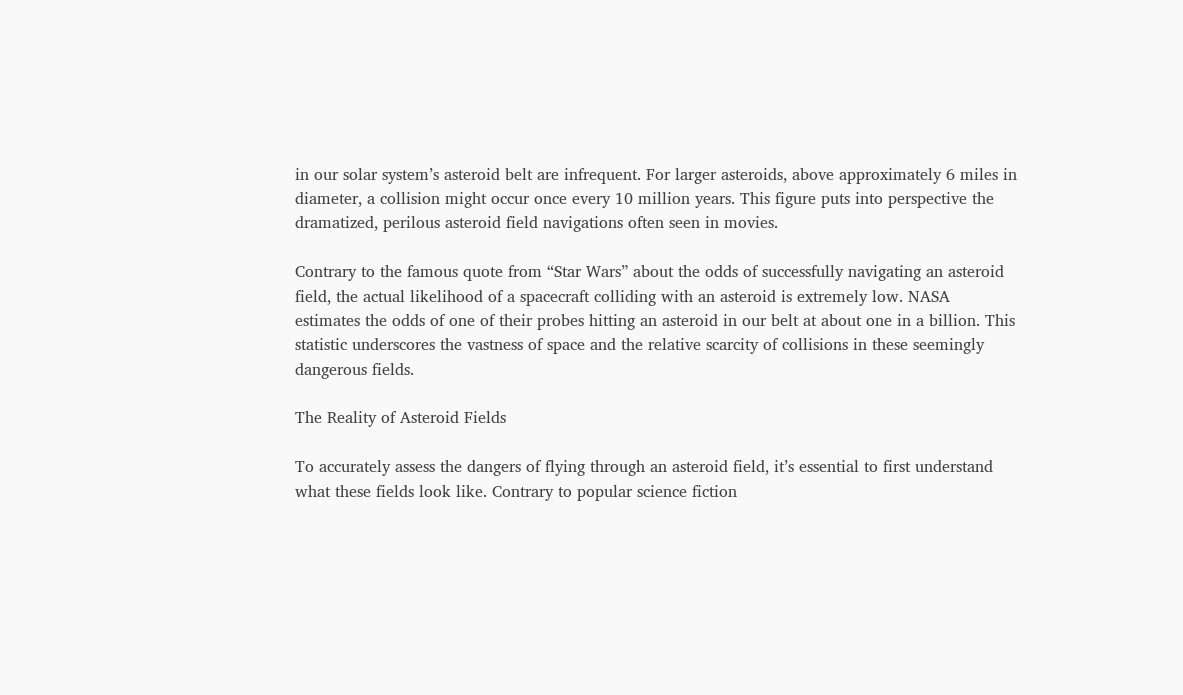in our solar system’s asteroid belt are infrequent. For larger asteroids, above approximately 6 miles in diameter, a collision might occur once every 10 million years. This figure puts into perspective the dramatized, perilous asteroid field navigations often seen in movies.

Contrary to the famous quote from “Star Wars” about the odds of successfully navigating an asteroid field, the actual likelihood of a spacecraft colliding with an asteroid is extremely low. NASA estimates the odds of one of their probes hitting an asteroid in our belt at about one in a billion. This statistic underscores the vastness of space and the relative scarcity of collisions in these seemingly dangerous fields.

The Reality of Asteroid Fields

To accurately assess the dangers of flying through an asteroid field, it’s essential to first understand what these fields look like. Contrary to popular science fiction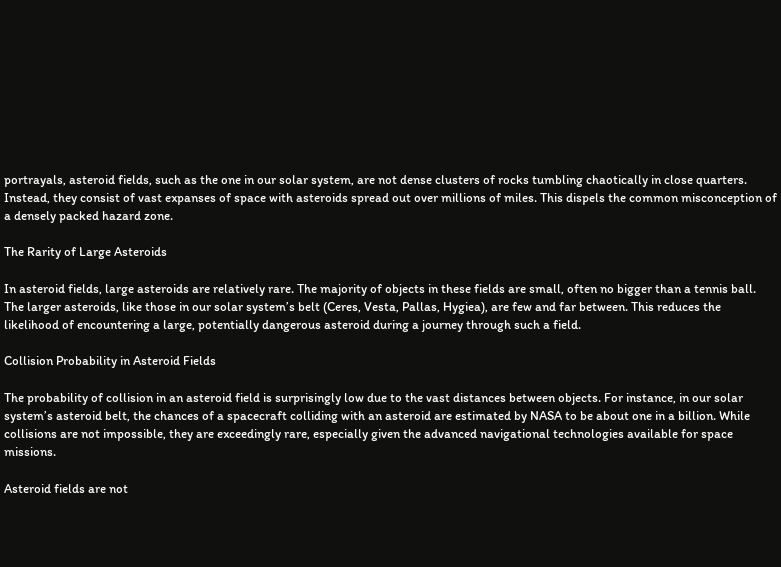portrayals, asteroid fields, such as the one in our solar system, are not dense clusters of rocks tumbling chaotically in close quarters. Instead, they consist of vast expanses of space with asteroids spread out over millions of miles. This dispels the common misconception of a densely packed hazard zone.

The Rarity of Large Asteroids

In asteroid fields, large asteroids are relatively rare. The majority of objects in these fields are small, often no bigger than a tennis ball. The larger asteroids, like those in our solar system’s belt (Ceres, Vesta, Pallas, Hygiea), are few and far between. This reduces the likelihood of encountering a large, potentially dangerous asteroid during a journey through such a field.

Collision Probability in Asteroid Fields

The probability of collision in an asteroid field is surprisingly low due to the vast distances between objects. For instance, in our solar system’s asteroid belt, the chances of a spacecraft colliding with an asteroid are estimated by NASA to be about one in a billion. While collisions are not impossible, they are exceedingly rare, especially given the advanced navigational technologies available for space missions.

Asteroid fields are not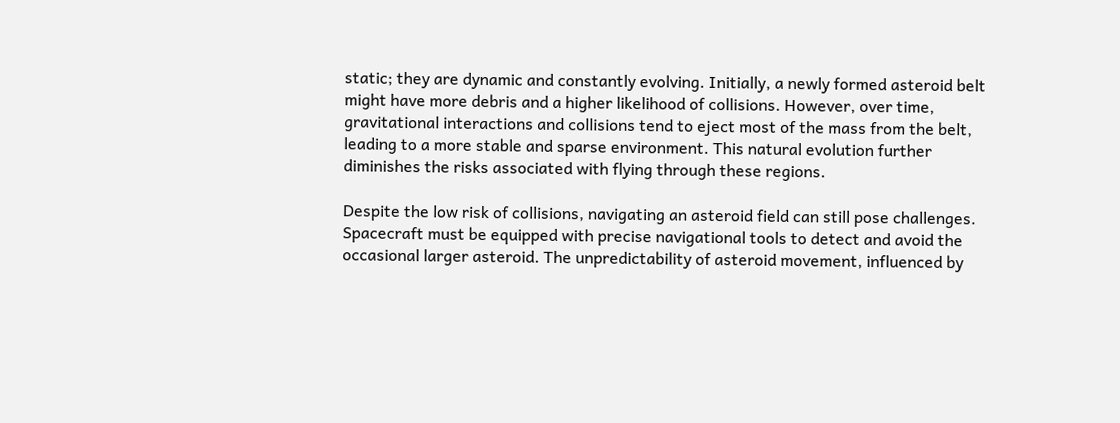static; they are dynamic and constantly evolving. Initially, a newly formed asteroid belt might have more debris and a higher likelihood of collisions. However, over time, gravitational interactions and collisions tend to eject most of the mass from the belt, leading to a more stable and sparse environment. This natural evolution further diminishes the risks associated with flying through these regions.

Despite the low risk of collisions, navigating an asteroid field can still pose challenges. Spacecraft must be equipped with precise navigational tools to detect and avoid the occasional larger asteroid. The unpredictability of asteroid movement, influenced by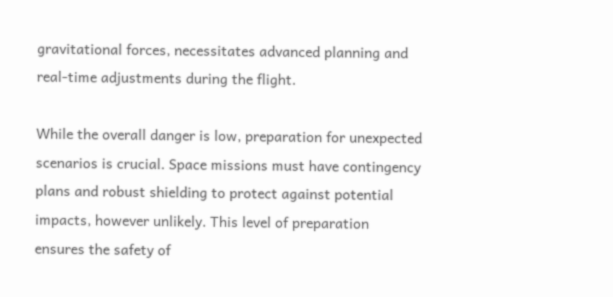gravitational forces, necessitates advanced planning and real-time adjustments during the flight.

While the overall danger is low, preparation for unexpected scenarios is crucial. Space missions must have contingency plans and robust shielding to protect against potential impacts, however unlikely. This level of preparation ensures the safety of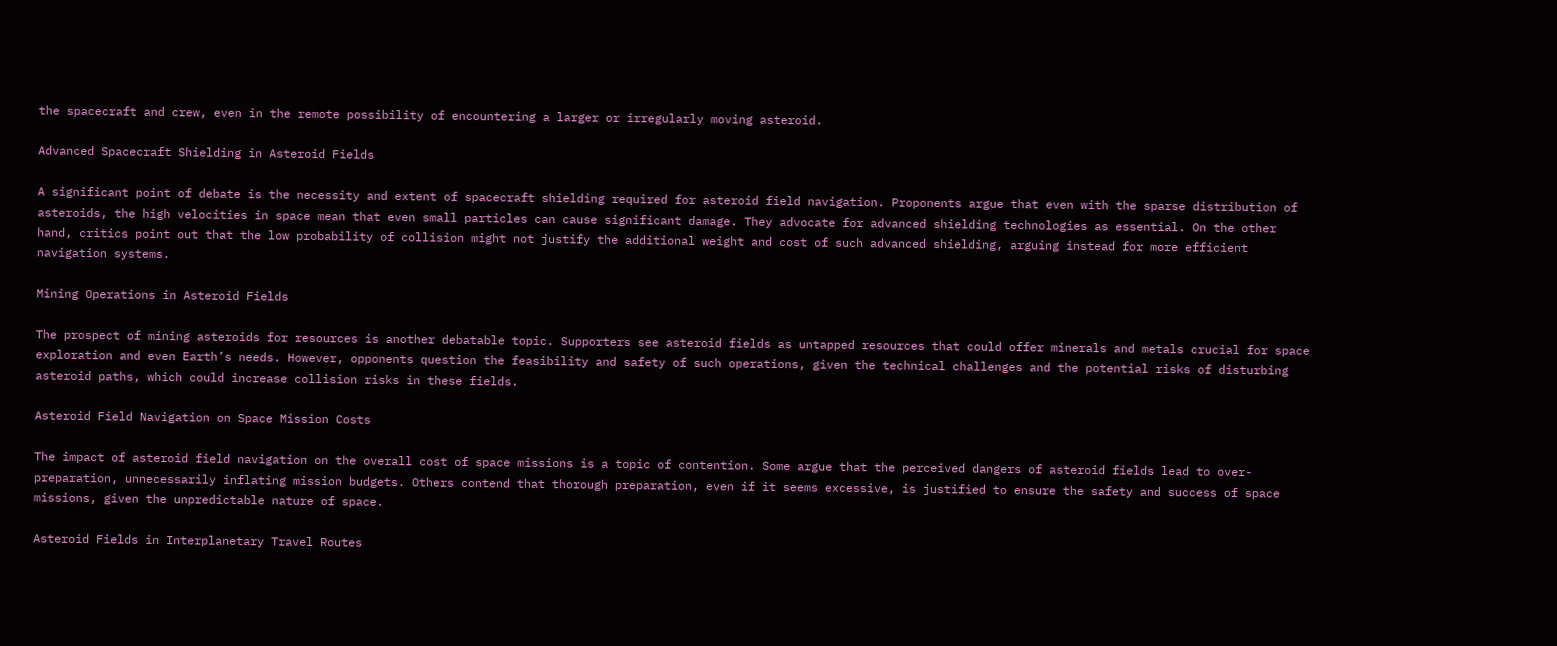the spacecraft and crew, even in the remote possibility of encountering a larger or irregularly moving asteroid.

Advanced Spacecraft Shielding in Asteroid Fields

A significant point of debate is the necessity and extent of spacecraft shielding required for asteroid field navigation. Proponents argue that even with the sparse distribution of asteroids, the high velocities in space mean that even small particles can cause significant damage. They advocate for advanced shielding technologies as essential. On the other hand, critics point out that the low probability of collision might not justify the additional weight and cost of such advanced shielding, arguing instead for more efficient navigation systems.

Mining Operations in Asteroid Fields

The prospect of mining asteroids for resources is another debatable topic. Supporters see asteroid fields as untapped resources that could offer minerals and metals crucial for space exploration and even Earth’s needs. However, opponents question the feasibility and safety of such operations, given the technical challenges and the potential risks of disturbing asteroid paths, which could increase collision risks in these fields.

Asteroid Field Navigation on Space Mission Costs

The impact of asteroid field navigation on the overall cost of space missions is a topic of contention. Some argue that the perceived dangers of asteroid fields lead to over-preparation, unnecessarily inflating mission budgets. Others contend that thorough preparation, even if it seems excessive, is justified to ensure the safety and success of space missions, given the unpredictable nature of space.

Asteroid Fields in Interplanetary Travel Routes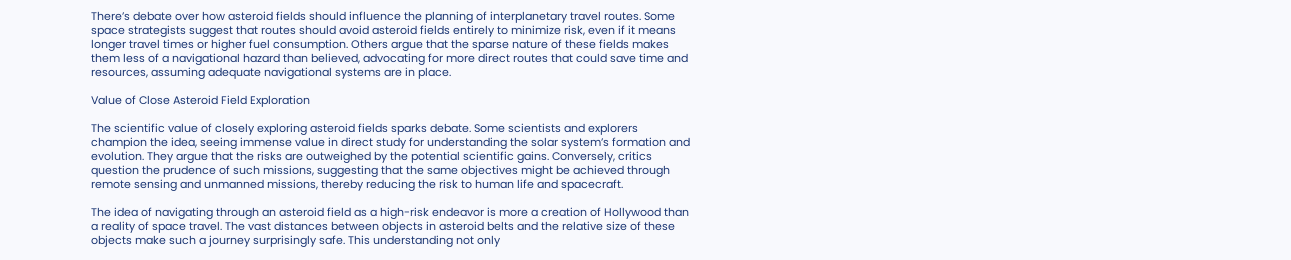There’s debate over how asteroid fields should influence the planning of interplanetary travel routes. Some space strategists suggest that routes should avoid asteroid fields entirely to minimize risk, even if it means longer travel times or higher fuel consumption. Others argue that the sparse nature of these fields makes them less of a navigational hazard than believed, advocating for more direct routes that could save time and resources, assuming adequate navigational systems are in place.

Value of Close Asteroid Field Exploration

The scientific value of closely exploring asteroid fields sparks debate. Some scientists and explorers champion the idea, seeing immense value in direct study for understanding the solar system’s formation and evolution. They argue that the risks are outweighed by the potential scientific gains. Conversely, critics question the prudence of such missions, suggesting that the same objectives might be achieved through remote sensing and unmanned missions, thereby reducing the risk to human life and spacecraft.

The idea of navigating through an asteroid field as a high-risk endeavor is more a creation of Hollywood than a reality of space travel. The vast distances between objects in asteroid belts and the relative size of these objects make such a journey surprisingly safe. This understanding not only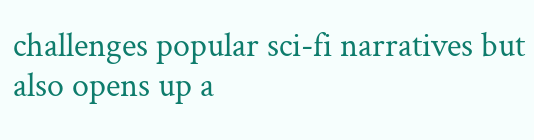challenges popular sci-fi narratives but also opens up a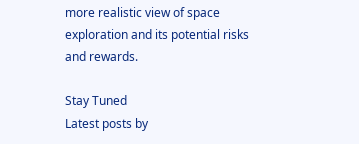more realistic view of space exploration and its potential risks and rewards.

Stay Tuned
Latest posts by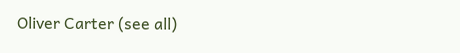Oliver Carter (see all)